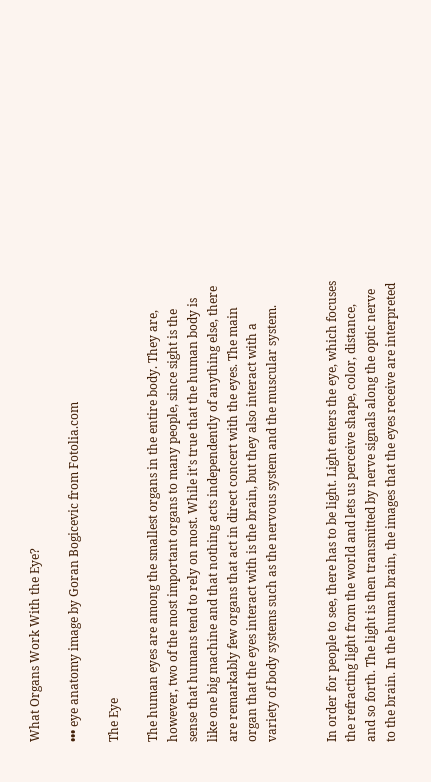What Organs Work With the Eye?

••• eye anatomy image by Goran Bogicevic from Fotolia.com

The Eye

The human eyes are among the smallest organs in the entire body. They are, however, two of the most important organs to many people, since sight is the sense that humans tend to rely on most. While it's true that the human body is like one big machine and that nothing acts independently of anything else, there are remarkably few organs that act in direct concert with the eyes. The main organ that the eyes interact with is the brain, but they also interact with a variety of body systems such as the nervous system and the muscular system.


In order for people to see, there has to be light. Light enters the eye, which focuses the refracting light from the world and lets us perceive shape, color, distance, and so forth. The light is then transmitted by nerve signals along the optic nerve to the brain. In the human brain, the images that the eyes receive are interpreted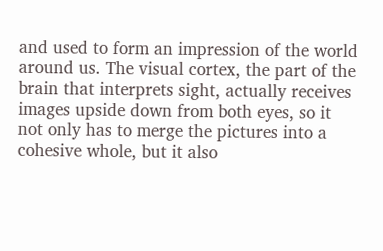and used to form an impression of the world around us. The visual cortex, the part of the brain that interprets sight, actually receives images upside down from both eyes, so it not only has to merge the pictures into a cohesive whole, but it also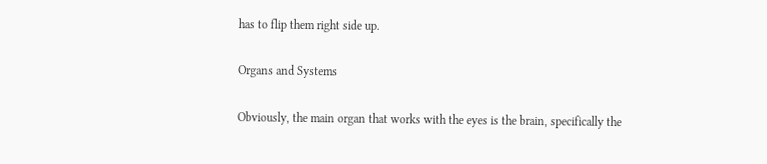has to flip them right side up.

Organs and Systems

Obviously, the main organ that works with the eyes is the brain, specifically the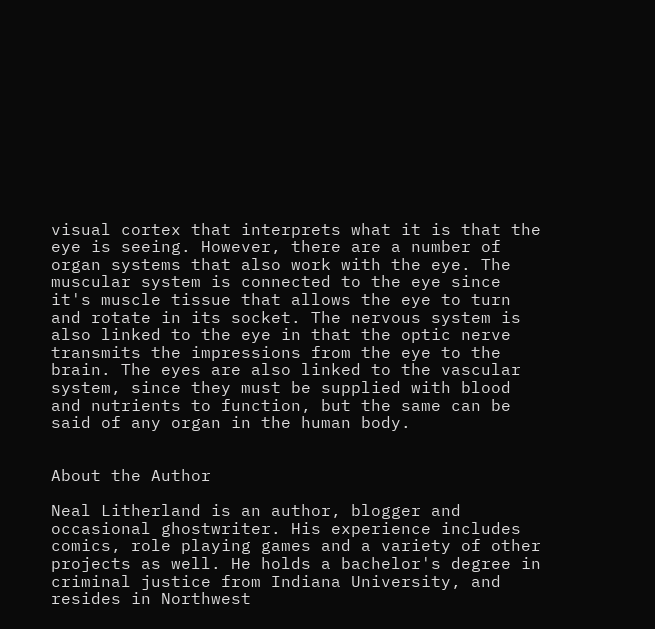visual cortex that interprets what it is that the eye is seeing. However, there are a number of organ systems that also work with the eye. The muscular system is connected to the eye since it's muscle tissue that allows the eye to turn and rotate in its socket. The nervous system is also linked to the eye in that the optic nerve transmits the impressions from the eye to the brain. The eyes are also linked to the vascular system, since they must be supplied with blood and nutrients to function, but the same can be said of any organ in the human body.


About the Author

Neal Litherland is an author, blogger and occasional ghostwriter. His experience includes comics, role playing games and a variety of other projects as well. He holds a bachelor's degree in criminal justice from Indiana University, and resides in Northwest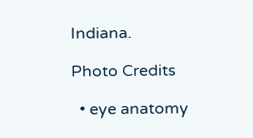Indiana.

Photo Credits

  • eye anatomy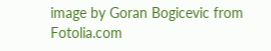image by Goran Bogicevic from Fotolia.com